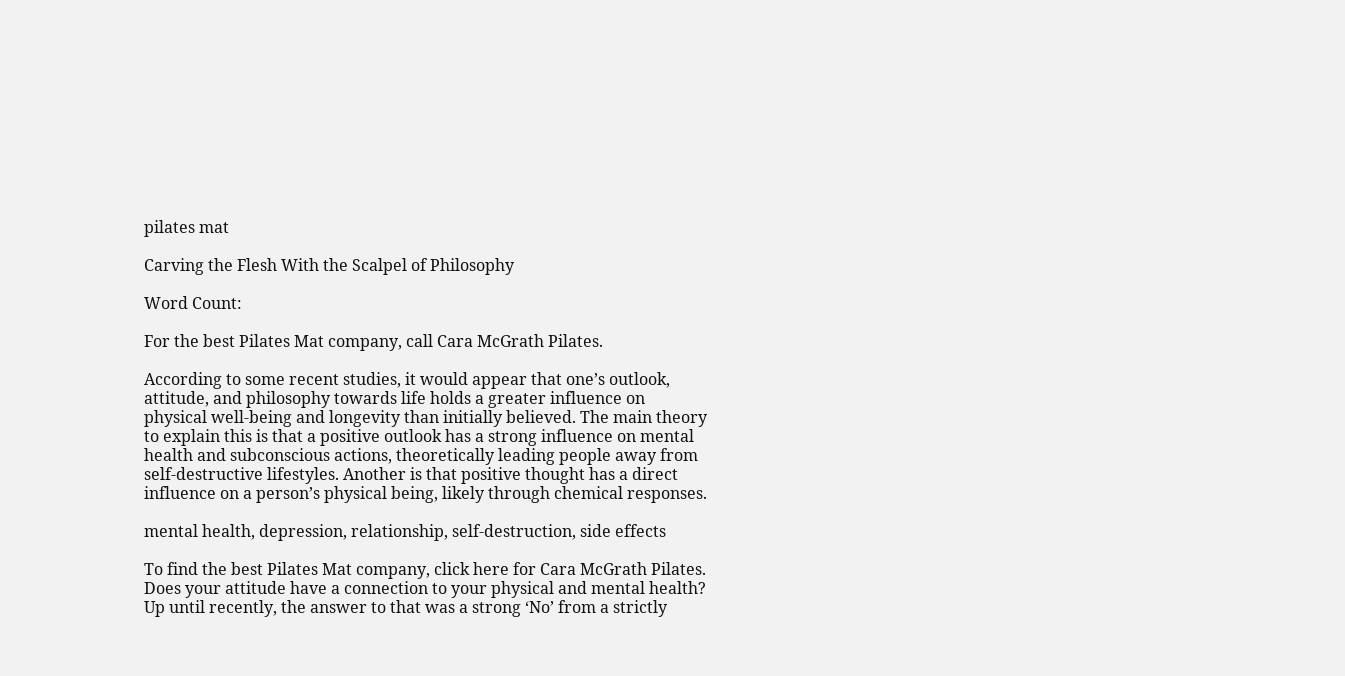pilates mat

Carving the Flesh With the Scalpel of Philosophy

Word Count:

For the best Pilates Mat company, call Cara McGrath Pilates.

According to some recent studies, it would appear that one’s outlook, attitude, and philosophy towards life holds a greater influence on physical well-being and longevity than initially believed. The main theory to explain this is that a positive outlook has a strong influence on mental health and subconscious actions, theoretically leading people away from self-destructive lifestyles. Another is that positive thought has a direct influence on a person’s physical being, likely through chemical responses.

mental health, depression, relationship, self-destruction, side effects

To find the best Pilates Mat company, click here for Cara McGrath Pilates.
Does your attitude have a connection to your physical and mental health? Up until recently, the answer to that was a strong ‘No’ from a strictly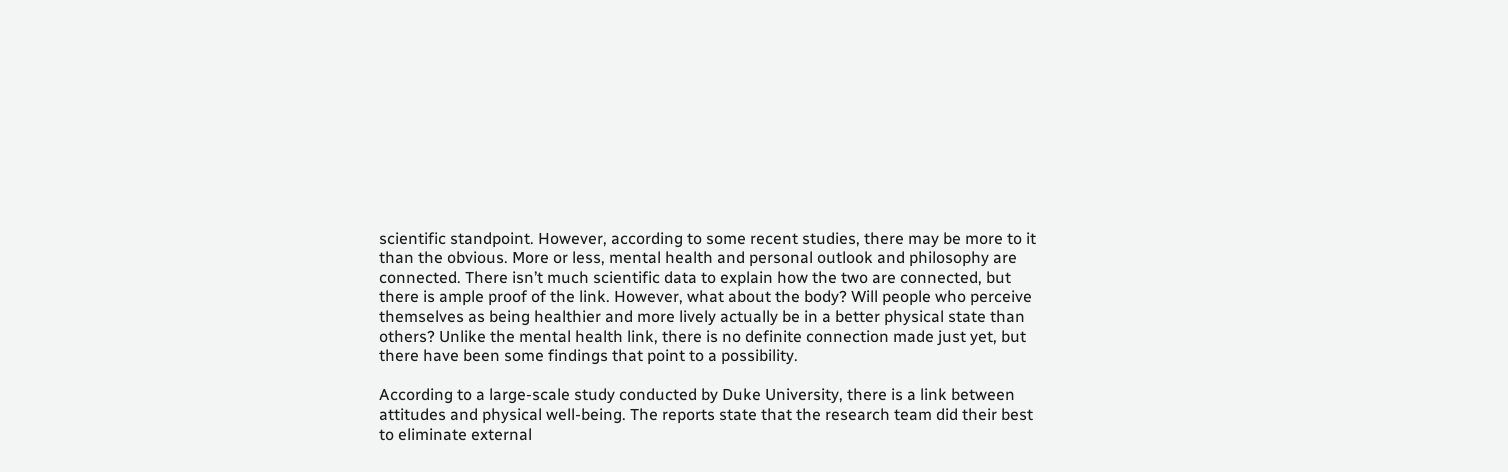scientific standpoint. However, according to some recent studies, there may be more to it than the obvious. More or less, mental health and personal outlook and philosophy are connected. There isn’t much scientific data to explain how the two are connected, but there is ample proof of the link. However, what about the body? Will people who perceive themselves as being healthier and more lively actually be in a better physical state than others? Unlike the mental health link, there is no definite connection made just yet, but there have been some findings that point to a possibility.

According to a large-scale study conducted by Duke University, there is a link between attitudes and physical well-being. The reports state that the research team did their best to eliminate external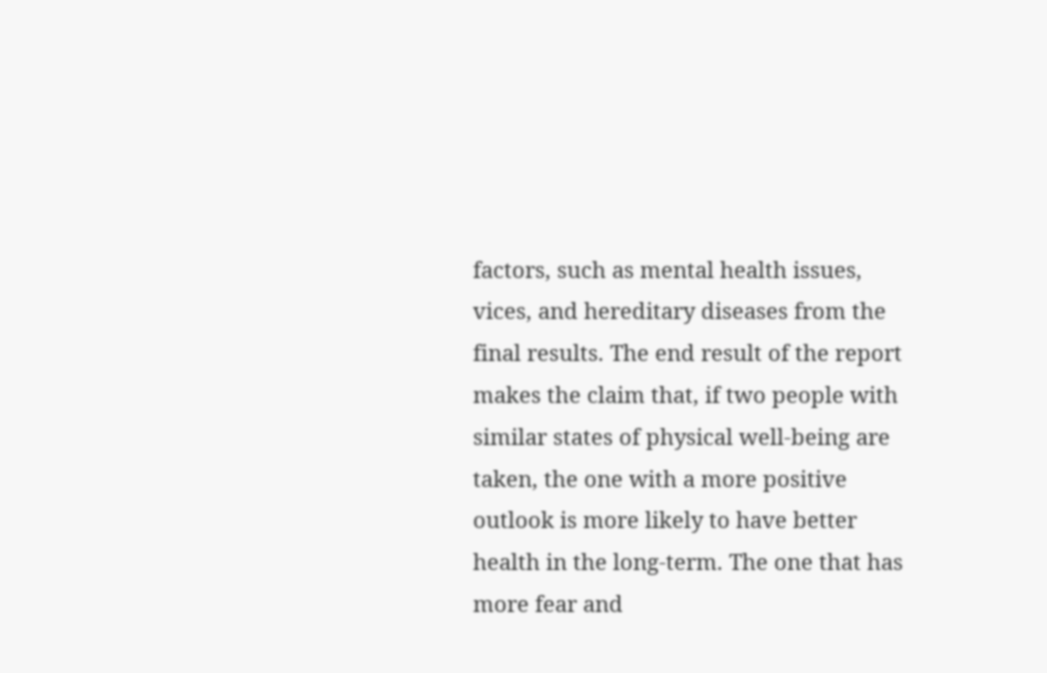factors, such as mental health issues, vices, and hereditary diseases from the final results. The end result of the report makes the claim that, if two people with similar states of physical well-being are taken, the one with a more positive outlook is more likely to have better health in the long-term. The one that has more fear and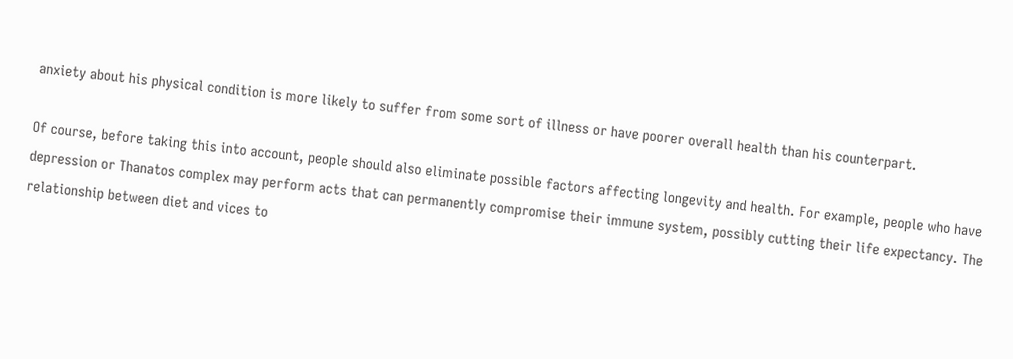anxiety about his physical condition is more likely to suffer from some sort of illness or have poorer overall health than his counterpart.

Of course, before taking this into account, people should also eliminate possible factors affecting longevity and health. For example, people who have depression or Thanatos complex may perform acts that can permanently compromise their immune system, possibly cutting their life expectancy. The relationship between diet and vices to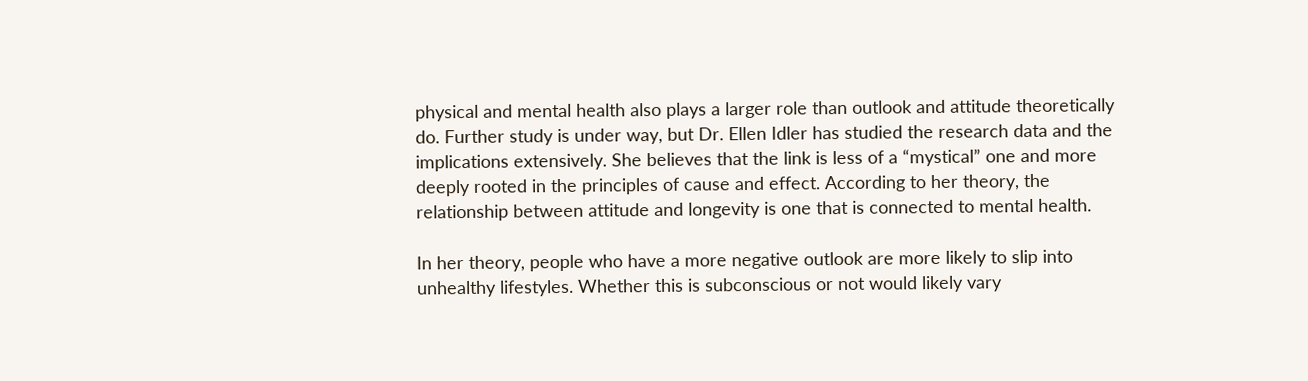physical and mental health also plays a larger role than outlook and attitude theoretically do. Further study is under way, but Dr. Ellen Idler has studied the research data and the implications extensively. She believes that the link is less of a “mystical” one and more deeply rooted in the principles of cause and effect. According to her theory, the relationship between attitude and longevity is one that is connected to mental health.

In her theory, people who have a more negative outlook are more likely to slip into unhealthy lifestyles. Whether this is subconscious or not would likely vary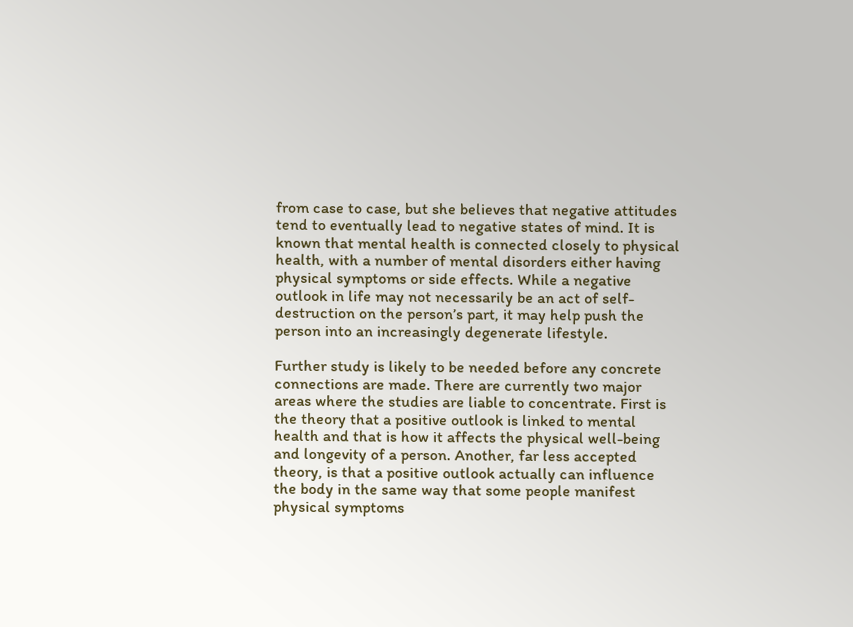from case to case, but she believes that negative attitudes tend to eventually lead to negative states of mind. It is known that mental health is connected closely to physical health, with a number of mental disorders either having physical symptoms or side effects. While a negative outlook in life may not necessarily be an act of self-destruction on the person’s part, it may help push the person into an increasingly degenerate lifestyle.

Further study is likely to be needed before any concrete connections are made. There are currently two major areas where the studies are liable to concentrate. First is the theory that a positive outlook is linked to mental health and that is how it affects the physical well-being and longevity of a person. Another, far less accepted theory, is that a positive outlook actually can influence the body in the same way that some people manifest physical symptoms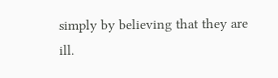simply by believing that they are ill.